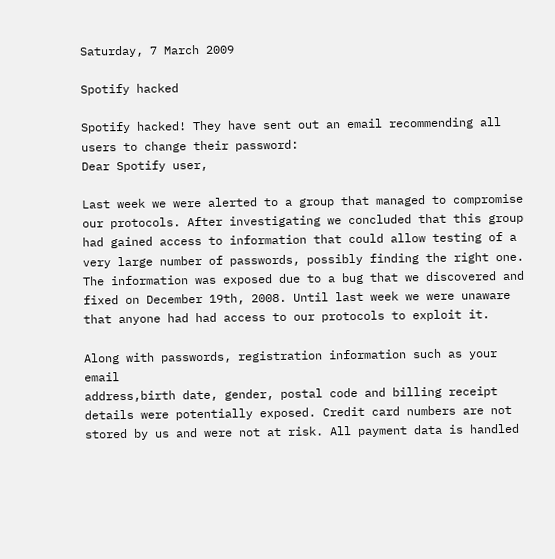Saturday, 7 March 2009

Spotify hacked

Spotify hacked! They have sent out an email recommending all users to change their password:
Dear Spotify user,

Last week we were alerted to a group that managed to compromise
our protocols. After investigating we concluded that this group had gained access to information that could allow testing of a very large number of passwords, possibly finding the right one. The information was exposed due to a bug that we discovered and fixed on December 19th, 2008. Until last week we were unaware
that anyone had had access to our protocols to exploit it.

Along with passwords, registration information such as your email
address,birth date, gender, postal code and billing receipt
details were potentially exposed. Credit card numbers are not
stored by us and were not at risk. All payment data is handled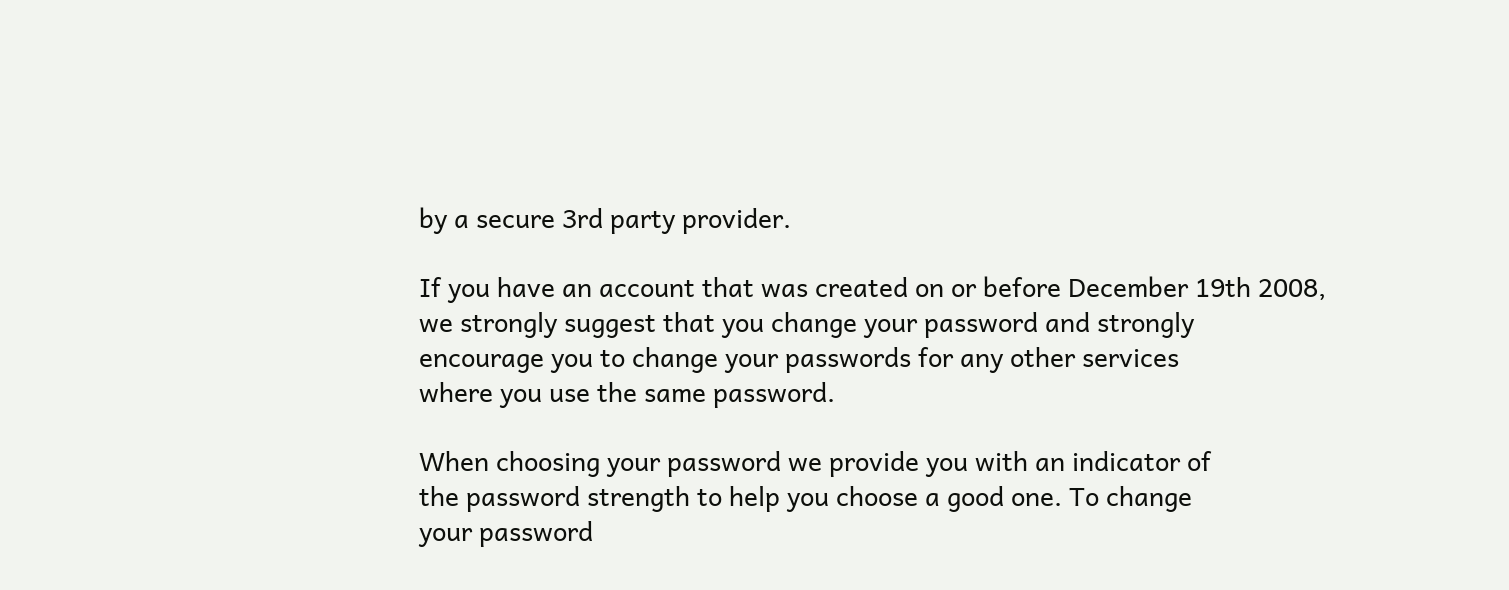by a secure 3rd party provider.

If you have an account that was created on or before December 19th 2008,
we strongly suggest that you change your password and strongly
encourage you to change your passwords for any other services
where you use the same password.

When choosing your password we provide you with an indicator of
the password strength to help you choose a good one. To change
your password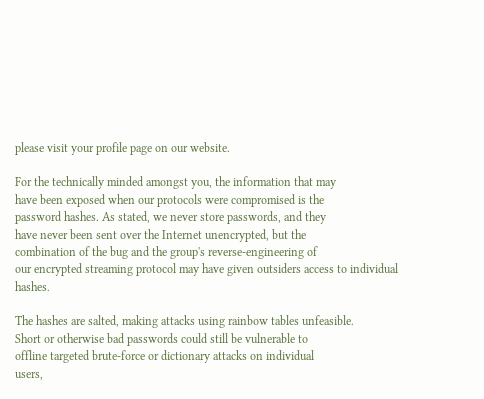please visit your profile page on our website.

For the technically minded amongst you, the information that may
have been exposed when our protocols were compromised is the
password hashes. As stated, we never store passwords, and they
have never been sent over the Internet unencrypted, but the
combination of the bug and the group's reverse-engineering of
our encrypted streaming protocol may have given outsiders access to individual hashes.

The hashes are salted, making attacks using rainbow tables unfeasible.
Short or otherwise bad passwords could still be vulnerable to
offline targeted brute-force or dictionary attacks on individual
users,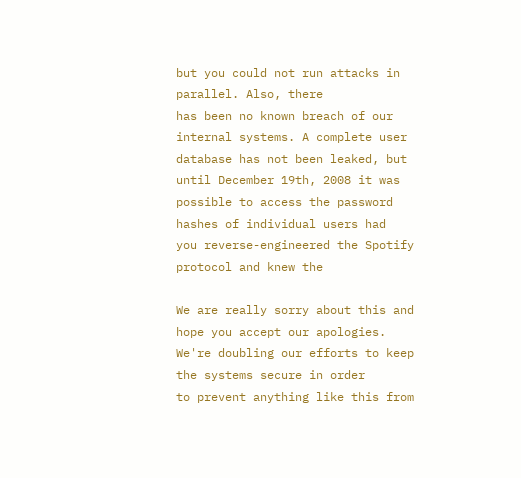but you could not run attacks in parallel. Also, there
has been no known breach of our internal systems. A complete user
database has not been leaked, but until December 19th, 2008 it was
possible to access the password hashes of individual users had
you reverse-engineered the Spotify protocol and knew the

We are really sorry about this and hope you accept our apologies.
We're doubling our efforts to keep the systems secure in order
to prevent anything like this from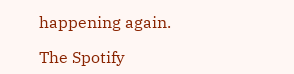happening again.

The Spotify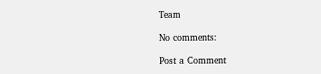Team

No comments:

Post a Comment